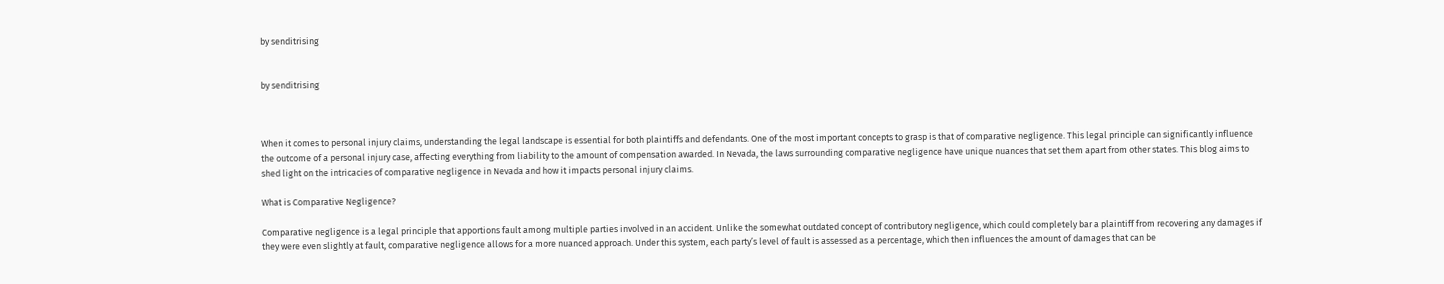by senditrising


by senditrising



When it comes to personal injury claims, understanding the legal landscape is essential for both plaintiffs and defendants. One of the most important concepts to grasp is that of comparative negligence. This legal principle can significantly influence the outcome of a personal injury case, affecting everything from liability to the amount of compensation awarded. In Nevada, the laws surrounding comparative negligence have unique nuances that set them apart from other states. This blog aims to shed light on the intricacies of comparative negligence in Nevada and how it impacts personal injury claims.

What is Comparative Negligence?

Comparative negligence is a legal principle that apportions fault among multiple parties involved in an accident. Unlike the somewhat outdated concept of contributory negligence, which could completely bar a plaintiff from recovering any damages if they were even slightly at fault, comparative negligence allows for a more nuanced approach. Under this system, each party’s level of fault is assessed as a percentage, which then influences the amount of damages that can be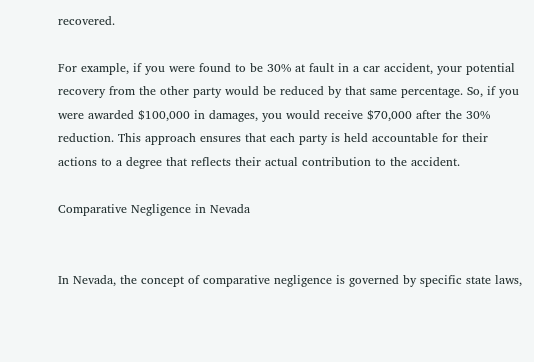recovered.

For example, if you were found to be 30% at fault in a car accident, your potential recovery from the other party would be reduced by that same percentage. So, if you were awarded $100,000 in damages, you would receive $70,000 after the 30% reduction. This approach ensures that each party is held accountable for their actions to a degree that reflects their actual contribution to the accident.

Comparative Negligence in Nevada


In Nevada, the concept of comparative negligence is governed by specific state laws,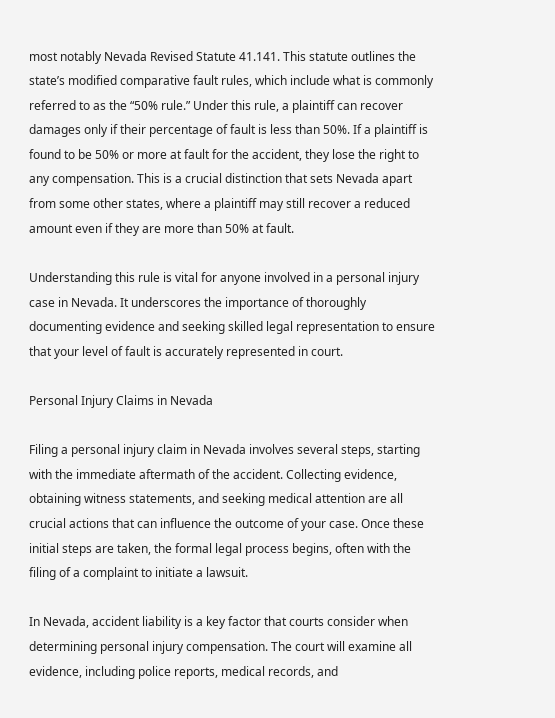most notably Nevada Revised Statute 41.141. This statute outlines the state’s modified comparative fault rules, which include what is commonly referred to as the “50% rule.” Under this rule, a plaintiff can recover damages only if their percentage of fault is less than 50%. If a plaintiff is found to be 50% or more at fault for the accident, they lose the right to any compensation. This is a crucial distinction that sets Nevada apart from some other states, where a plaintiff may still recover a reduced amount even if they are more than 50% at fault.

Understanding this rule is vital for anyone involved in a personal injury case in Nevada. It underscores the importance of thoroughly documenting evidence and seeking skilled legal representation to ensure that your level of fault is accurately represented in court.

Personal Injury Claims in Nevada

Filing a personal injury claim in Nevada involves several steps, starting with the immediate aftermath of the accident. Collecting evidence, obtaining witness statements, and seeking medical attention are all crucial actions that can influence the outcome of your case. Once these initial steps are taken, the formal legal process begins, often with the filing of a complaint to initiate a lawsuit.

In Nevada, accident liability is a key factor that courts consider when determining personal injury compensation. The court will examine all evidence, including police reports, medical records, and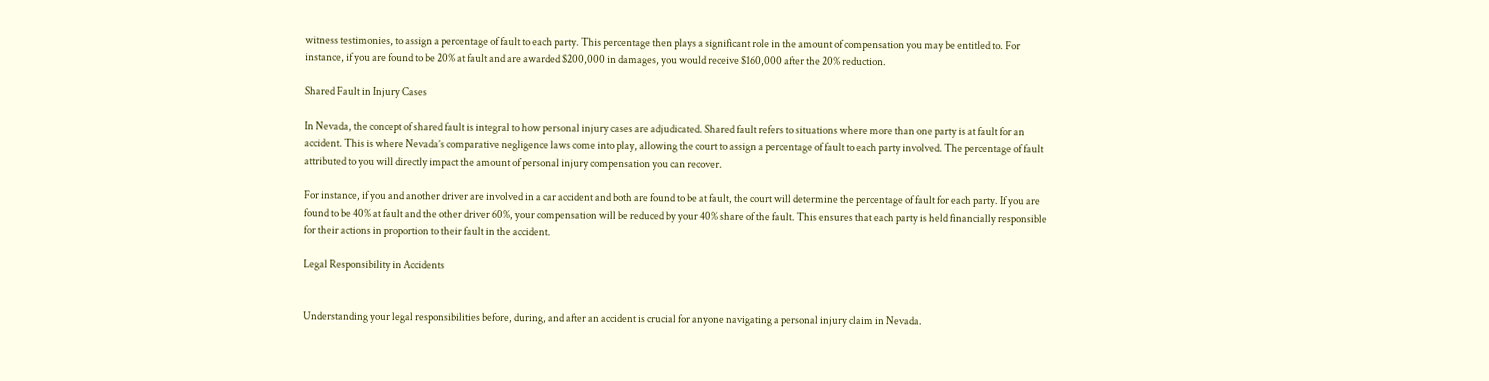witness testimonies, to assign a percentage of fault to each party. This percentage then plays a significant role in the amount of compensation you may be entitled to. For instance, if you are found to be 20% at fault and are awarded $200,000 in damages, you would receive $160,000 after the 20% reduction.

Shared Fault in Injury Cases

In Nevada, the concept of shared fault is integral to how personal injury cases are adjudicated. Shared fault refers to situations where more than one party is at fault for an accident. This is where Nevada’s comparative negligence laws come into play, allowing the court to assign a percentage of fault to each party involved. The percentage of fault attributed to you will directly impact the amount of personal injury compensation you can recover.

For instance, if you and another driver are involved in a car accident and both are found to be at fault, the court will determine the percentage of fault for each party. If you are found to be 40% at fault and the other driver 60%, your compensation will be reduced by your 40% share of the fault. This ensures that each party is held financially responsible for their actions in proportion to their fault in the accident.

Legal Responsibility in Accidents


Understanding your legal responsibilities before, during, and after an accident is crucial for anyone navigating a personal injury claim in Nevada.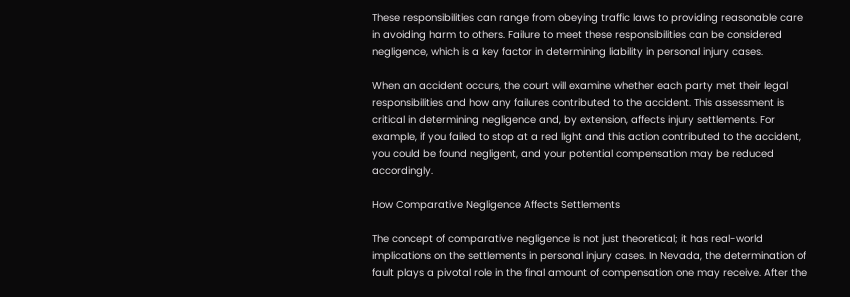These responsibilities can range from obeying traffic laws to providing reasonable care in avoiding harm to others. Failure to meet these responsibilities can be considered negligence, which is a key factor in determining liability in personal injury cases.

When an accident occurs, the court will examine whether each party met their legal responsibilities and how any failures contributed to the accident. This assessment is critical in determining negligence and, by extension, affects injury settlements. For example, if you failed to stop at a red light and this action contributed to the accident, you could be found negligent, and your potential compensation may be reduced accordingly.

How Comparative Negligence Affects Settlements

The concept of comparative negligence is not just theoretical; it has real-world implications on the settlements in personal injury cases. In Nevada, the determination of fault plays a pivotal role in the final amount of compensation one may receive. After the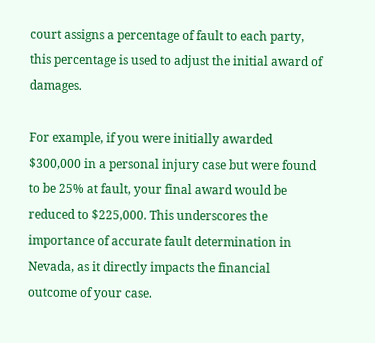court assigns a percentage of fault to each party, this percentage is used to adjust the initial award of damages.

For example, if you were initially awarded $300,000 in a personal injury case but were found to be 25% at fault, your final award would be reduced to $225,000. This underscores the importance of accurate fault determination in Nevada, as it directly impacts the financial outcome of your case.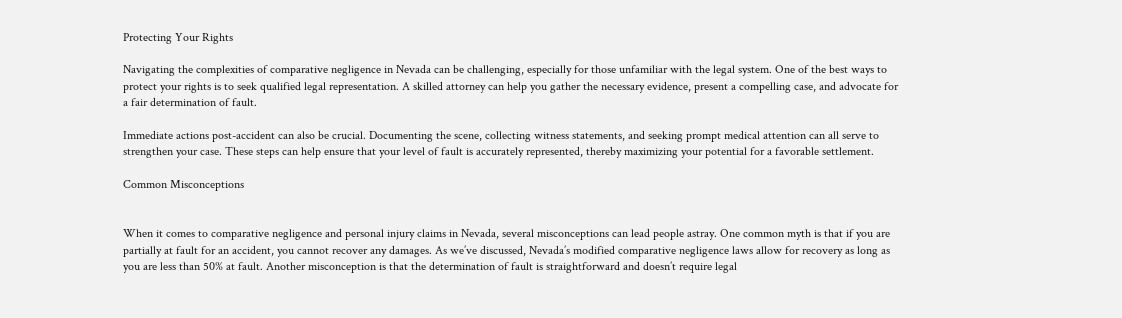Protecting Your Rights

Navigating the complexities of comparative negligence in Nevada can be challenging, especially for those unfamiliar with the legal system. One of the best ways to protect your rights is to seek qualified legal representation. A skilled attorney can help you gather the necessary evidence, present a compelling case, and advocate for a fair determination of fault.

Immediate actions post-accident can also be crucial. Documenting the scene, collecting witness statements, and seeking prompt medical attention can all serve to strengthen your case. These steps can help ensure that your level of fault is accurately represented, thereby maximizing your potential for a favorable settlement.

Common Misconceptions


When it comes to comparative negligence and personal injury claims in Nevada, several misconceptions can lead people astray. One common myth is that if you are partially at fault for an accident, you cannot recover any damages. As we’ve discussed, Nevada’s modified comparative negligence laws allow for recovery as long as you are less than 50% at fault. Another misconception is that the determination of fault is straightforward and doesn’t require legal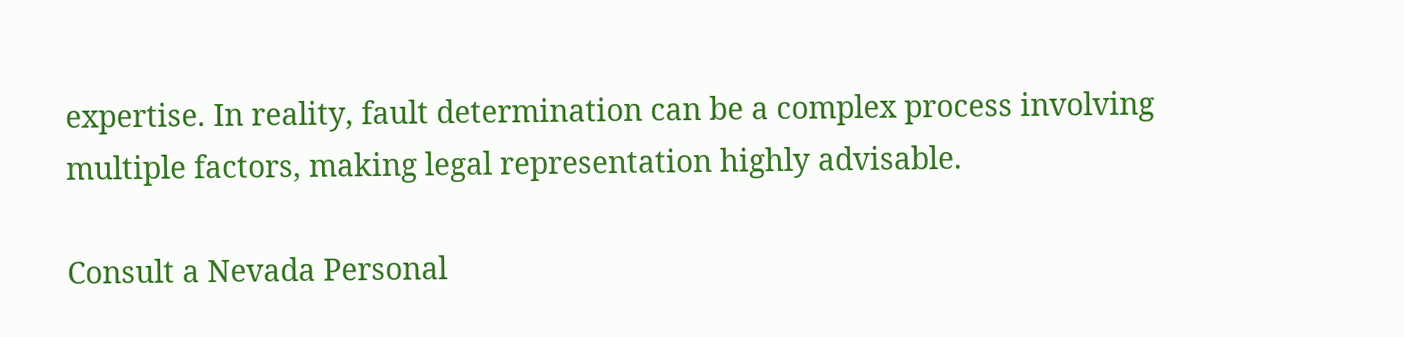expertise. In reality, fault determination can be a complex process involving multiple factors, making legal representation highly advisable.

Consult a Nevada Personal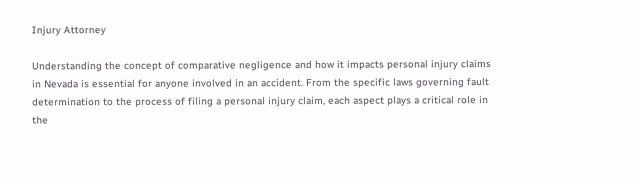Injury Attorney

Understanding the concept of comparative negligence and how it impacts personal injury claims in Nevada is essential for anyone involved in an accident. From the specific laws governing fault determination to the process of filing a personal injury claim, each aspect plays a critical role in the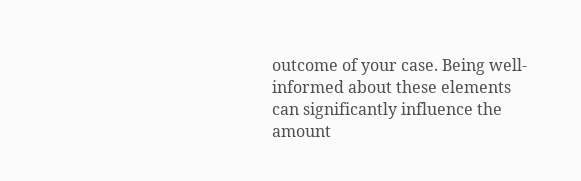outcome of your case. Being well-informed about these elements can significantly influence the amount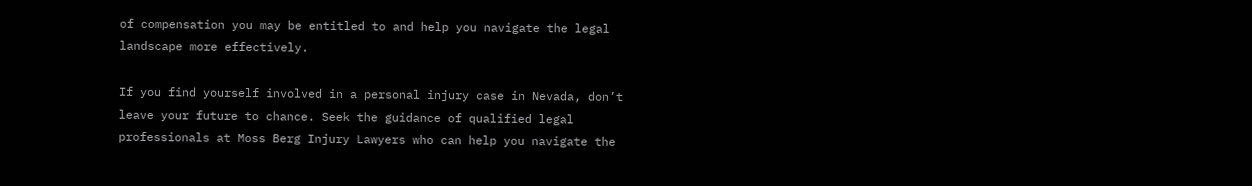of compensation you may be entitled to and help you navigate the legal landscape more effectively.

If you find yourself involved in a personal injury case in Nevada, don’t leave your future to chance. Seek the guidance of qualified legal professionals at Moss Berg Injury Lawyers who can help you navigate the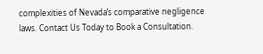complexities of Nevada’s comparative negligence laws. Contact Us Today to Book a Consultation.